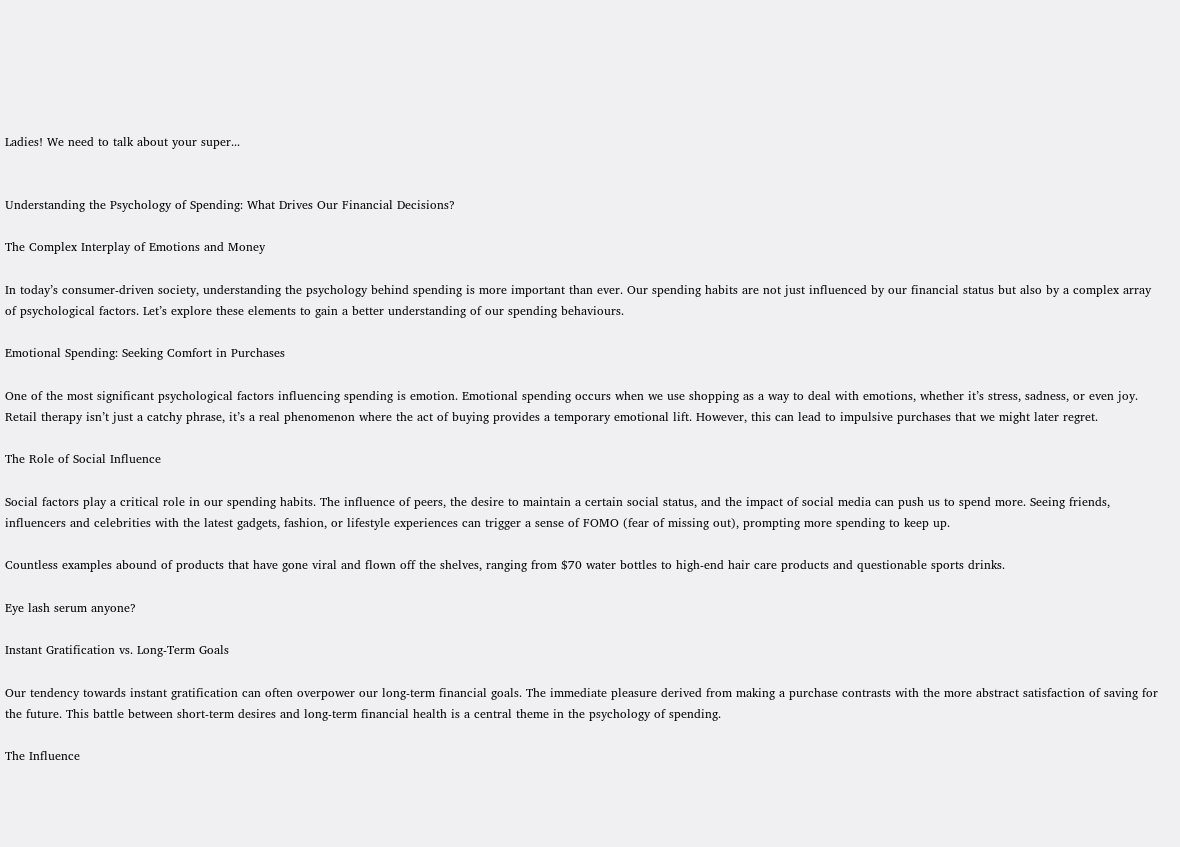Ladies! We need to talk about your super...


Understanding the Psychology of Spending: What Drives Our Financial Decisions?

The Complex Interplay of Emotions and Money

In today’s consumer-driven society, understanding the psychology behind spending is more important than ever. Our spending habits are not just influenced by our financial status but also by a complex array of psychological factors. Let’s explore these elements to gain a better understanding of our spending behaviours.

Emotional Spending: Seeking Comfort in Purchases

One of the most significant psychological factors influencing spending is emotion. Emotional spending occurs when we use shopping as a way to deal with emotions, whether it’s stress, sadness, or even joy. Retail therapy isn’t just a catchy phrase, it’s a real phenomenon where the act of buying provides a temporary emotional lift. However, this can lead to impulsive purchases that we might later regret.

The Role of Social Influence

Social factors play a critical role in our spending habits. The influence of peers, the desire to maintain a certain social status, and the impact of social media can push us to spend more. Seeing friends, influencers and celebrities with the latest gadgets, fashion, or lifestyle experiences can trigger a sense of FOMO (fear of missing out), prompting more spending to keep up.

Countless examples abound of products that have gone viral and flown off the shelves, ranging from $70 water bottles to high-end hair care products and questionable sports drinks.

Eye lash serum anyone?

Instant Gratification vs. Long-Term Goals

Our tendency towards instant gratification can often overpower our long-term financial goals. The immediate pleasure derived from making a purchase contrasts with the more abstract satisfaction of saving for the future. This battle between short-term desires and long-term financial health is a central theme in the psychology of spending.

The Influence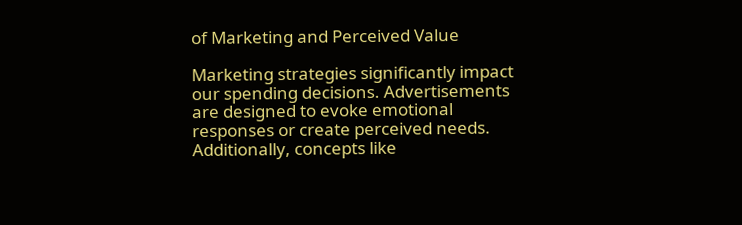of Marketing and Perceived Value

Marketing strategies significantly impact our spending decisions. Advertisements are designed to evoke emotional responses or create perceived needs. Additionally, concepts like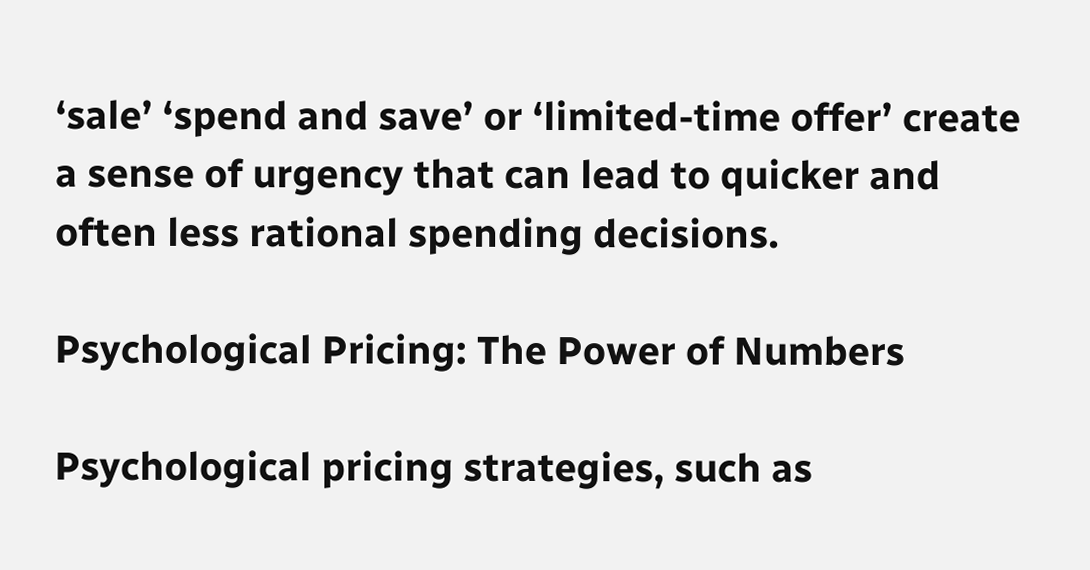‘sale’ ‘spend and save’ or ‘limited-time offer’ create a sense of urgency that can lead to quicker and often less rational spending decisions.

Psychological Pricing: The Power of Numbers

Psychological pricing strategies, such as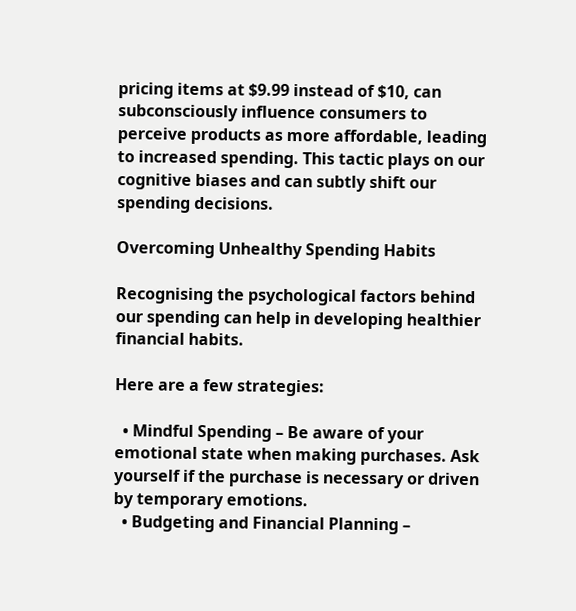pricing items at $9.99 instead of $10, can subconsciously influence consumers to perceive products as more affordable, leading to increased spending. This tactic plays on our cognitive biases and can subtly shift our spending decisions.

Overcoming Unhealthy Spending Habits

Recognising the psychological factors behind our spending can help in developing healthier financial habits.

Here are a few strategies:

  • Mindful Spending – Be aware of your emotional state when making purchases. Ask yourself if the purchase is necessary or driven by temporary emotions.
  • Budgeting and Financial Planning –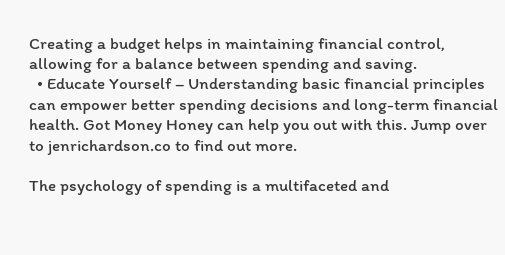Creating a budget helps in maintaining financial control, allowing for a balance between spending and saving.
  • Educate Yourself – Understanding basic financial principles can empower better spending decisions and long-term financial health. Got Money Honey can help you out with this. Jump over to jenrichardson.co to find out more.

The psychology of spending is a multifaceted and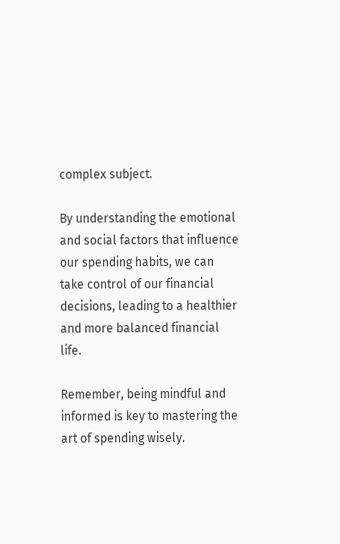complex subject.

By understanding the emotional and social factors that influence our spending habits, we can take control of our financial decisions, leading to a healthier and more balanced financial life.

Remember, being mindful and informed is key to mastering the art of spending wisely.